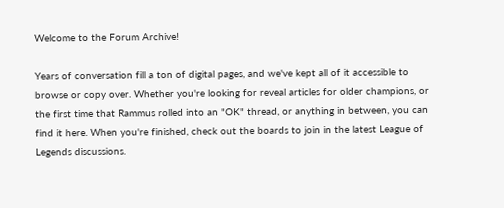Welcome to the Forum Archive!

Years of conversation fill a ton of digital pages, and we've kept all of it accessible to browse or copy over. Whether you're looking for reveal articles for older champions, or the first time that Rammus rolled into an "OK" thread, or anything in between, you can find it here. When you're finished, check out the boards to join in the latest League of Legends discussions.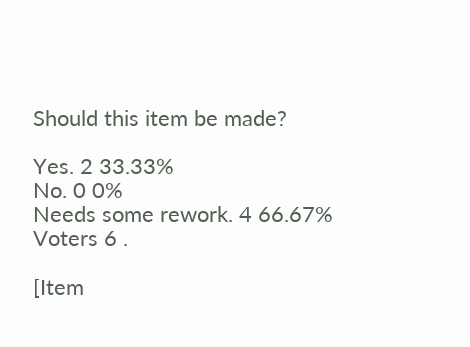Should this item be made?

Yes. 2 33.33%
No. 0 0%
Needs some rework. 4 66.67%
Voters 6 .

[Item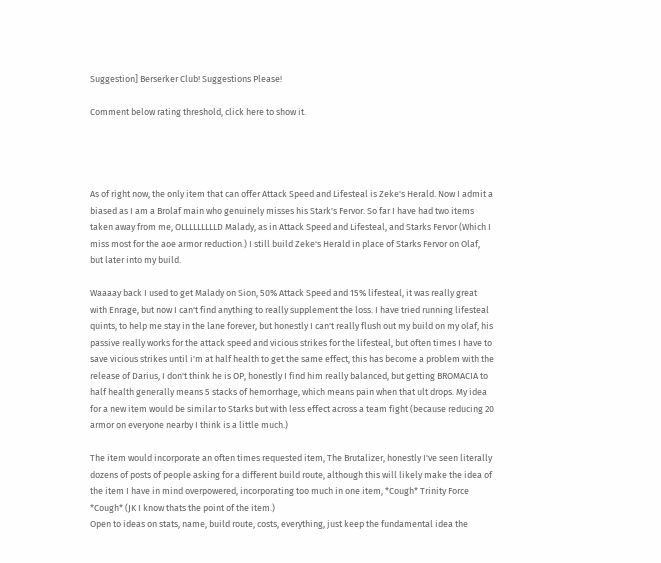Suggestion] Berserker Club! Suggestions Please!

Comment below rating threshold, click here to show it.




As of right now, the only item that can offer Attack Speed and Lifesteal is Zeke's Herald. Now I admit a biased as I am a Brolaf main who genuinely misses his Stark's Fervor. So far I have had two items taken away from me, OLLLLLLLLLD Malady, as in Attack Speed and Lifesteal, and Starks Fervor (Which I miss most for the aoe armor reduction.) I still build Zeke's Herald in place of Starks Fervor on Olaf, but later into my build.

Waaaay back I used to get Malady on Sion, 50% Attack Speed and 15% lifesteal, it was really great with Enrage, but now I can't find anything to really supplement the loss. I have tried running lifesteal quints, to help me stay in the lane forever, but honestly I can't really flush out my build on my olaf, his passive really works for the attack speed and vicious strikes for the lifesteal, but often times I have to save vicious strikes until i'm at half health to get the same effect, this has become a problem with the release of Darius, I don't think he is OP, honestly I find him really balanced, but getting BROMACIA to half health generally means 5 stacks of hemorrhage, which means pain when that ult drops. My idea for a new item would be similar to Starks but with less effect across a team fight (because reducing 20 armor on everyone nearby I think is a little much.)

The item would incorporate an often times requested item, The Brutalizer, honestly I've seen literally dozens of posts of people asking for a different build route, although this will likely make the idea of the item I have in mind overpowered, incorporating too much in one item, *Cough* Trinity Force *Cough* (JK I know thats the point of the item.)
Open to ideas on stats, name, build route, costs, everything, just keep the fundamental idea the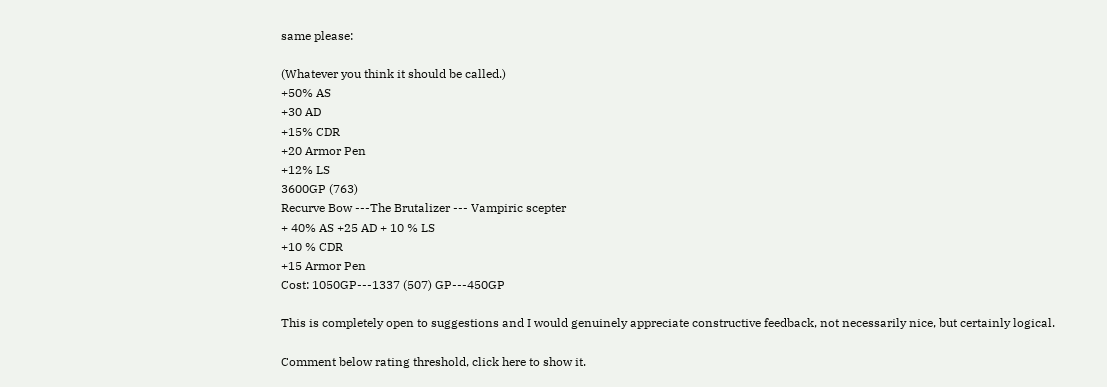same please:

(Whatever you think it should be called.)
+50% AS
+30 AD
+15% CDR
+20 Armor Pen
+12% LS
3600GP (763)
Recurve Bow ---The Brutalizer --- Vampiric scepter
+ 40% AS +25 AD + 10 % LS
+10 % CDR
+15 Armor Pen
Cost: 1050GP---1337 (507) GP---450GP

This is completely open to suggestions and I would genuinely appreciate constructive feedback, not necessarily nice, but certainly logical.

Comment below rating threshold, click here to show it.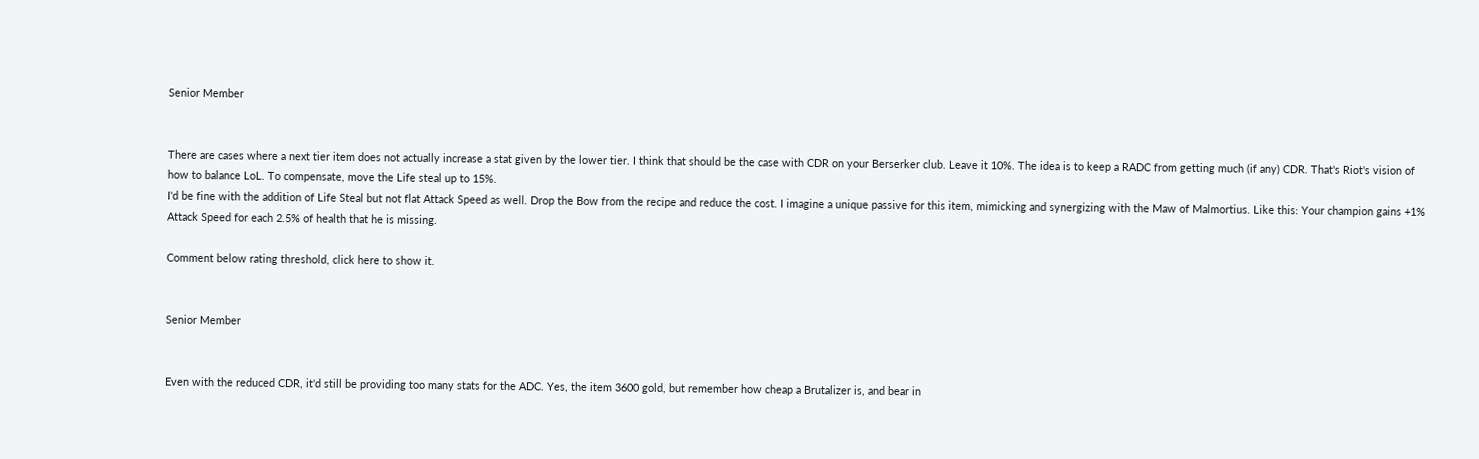Senior Member


There are cases where a next tier item does not actually increase a stat given by the lower tier. I think that should be the case with CDR on your Berserker club. Leave it 10%. The idea is to keep a RADC from getting much (if any) CDR. That's Riot's vision of how to balance LoL. To compensate, move the Life steal up to 15%.
I'd be fine with the addition of Life Steal but not flat Attack Speed as well. Drop the Bow from the recipe and reduce the cost. I imagine a unique passive for this item, mimicking and synergizing with the Maw of Malmortius. Like this: Your champion gains +1% Attack Speed for each 2.5% of health that he is missing.

Comment below rating threshold, click here to show it.


Senior Member


Even with the reduced CDR, it'd still be providing too many stats for the ADC. Yes, the item 3600 gold, but remember how cheap a Brutalizer is, and bear in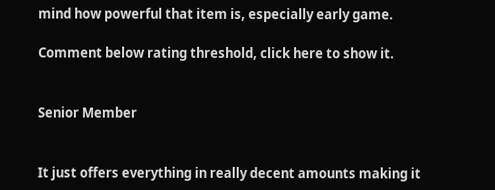mind how powerful that item is, especially early game.

Comment below rating threshold, click here to show it.


Senior Member


It just offers everything in really decent amounts making it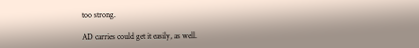too strong.

AD carries could get it easily, as well.